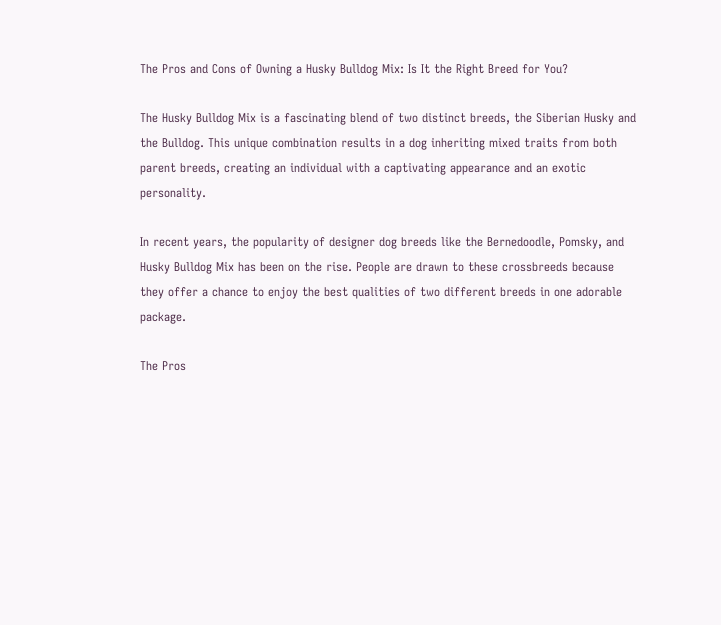The Pros and Cons of Owning a Husky Bulldog Mix: Is It the Right Breed for You?

The Husky Bulldog Mix is a fascinating blend of two distinct breeds, the Siberian Husky and the Bulldog. This unique combination results in a dog inheriting mixed traits from both parent breeds, creating an individual with a captivating appearance and an exotic personality.

In recent years, the popularity of designer dog breeds like the Bernedoodle, Pomsky, and Husky Bulldog Mix has been on the rise. People are drawn to these crossbreeds because they offer a chance to enjoy the best qualities of two different breeds in one adorable package.

The Pros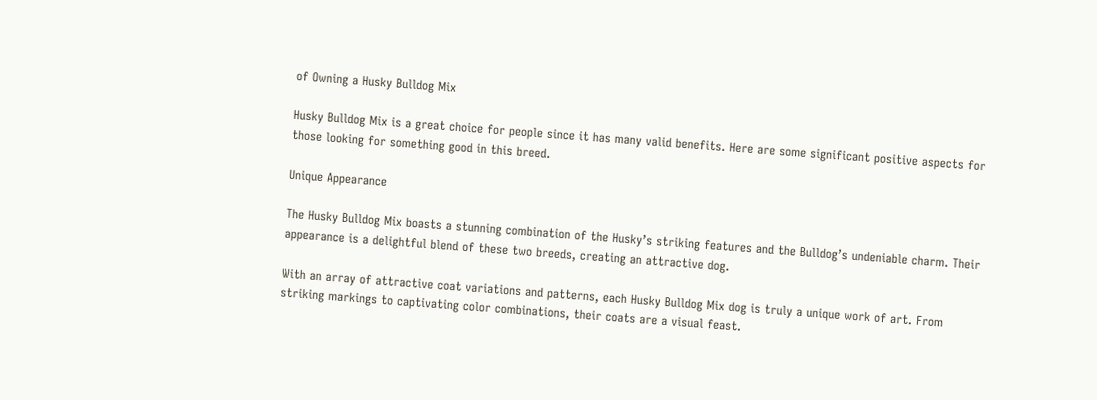of Owning a Husky Bulldog Mix

Husky Bulldog Mix is a great choice for people since it has many valid benefits. Here are some significant positive aspects for those looking for something good in this breed.

Unique Appearance

The Husky Bulldog Mix boasts a stunning combination of the Husky’s striking features and the Bulldog’s undeniable charm. Their appearance is a delightful blend of these two breeds, creating an attractive dog.

With an array of attractive coat variations and patterns, each Husky Bulldog Mix dog is truly a unique work of art. From striking markings to captivating color combinations, their coats are a visual feast.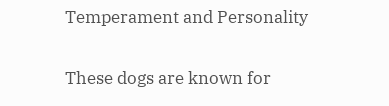Temperament and Personality

These dogs are known for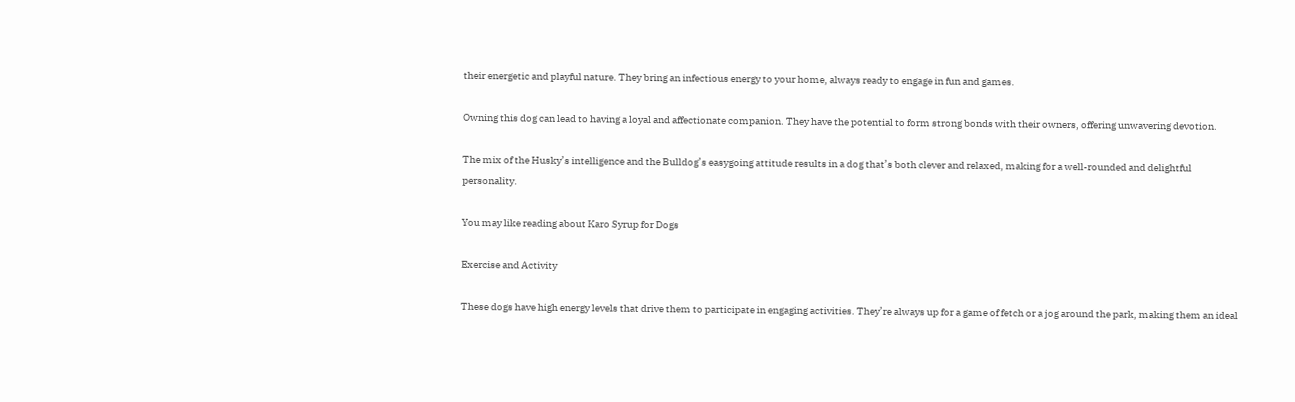their energetic and playful nature. They bring an infectious energy to your home, always ready to engage in fun and games.

Owning this dog can lead to having a loyal and affectionate companion. They have the potential to form strong bonds with their owners, offering unwavering devotion.

The mix of the Husky’s intelligence and the Bulldog’s easygoing attitude results in a dog that’s both clever and relaxed, making for a well-rounded and delightful personality.

You may like reading about Karo Syrup for Dogs

Exercise and Activity

These dogs have high energy levels that drive them to participate in engaging activities. They’re always up for a game of fetch or a jog around the park, making them an ideal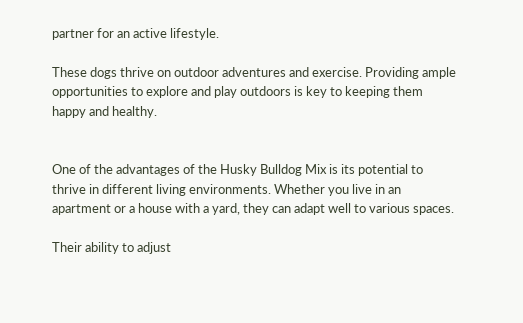partner for an active lifestyle.

These dogs thrive on outdoor adventures and exercise. Providing ample opportunities to explore and play outdoors is key to keeping them happy and healthy.


One of the advantages of the Husky Bulldog Mix is its potential to thrive in different living environments. Whether you live in an apartment or a house with a yard, they can adapt well to various spaces.

Their ability to adjust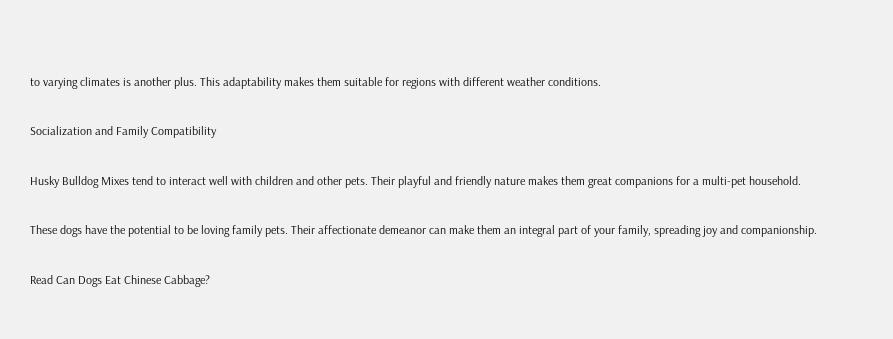to varying climates is another plus. This adaptability makes them suitable for regions with different weather conditions.

Socialization and Family Compatibility

Husky Bulldog Mixes tend to interact well with children and other pets. Their playful and friendly nature makes them great companions for a multi-pet household.

These dogs have the potential to be loving family pets. Their affectionate demeanor can make them an integral part of your family, spreading joy and companionship.

Read Can Dogs Eat Chinese Cabbage?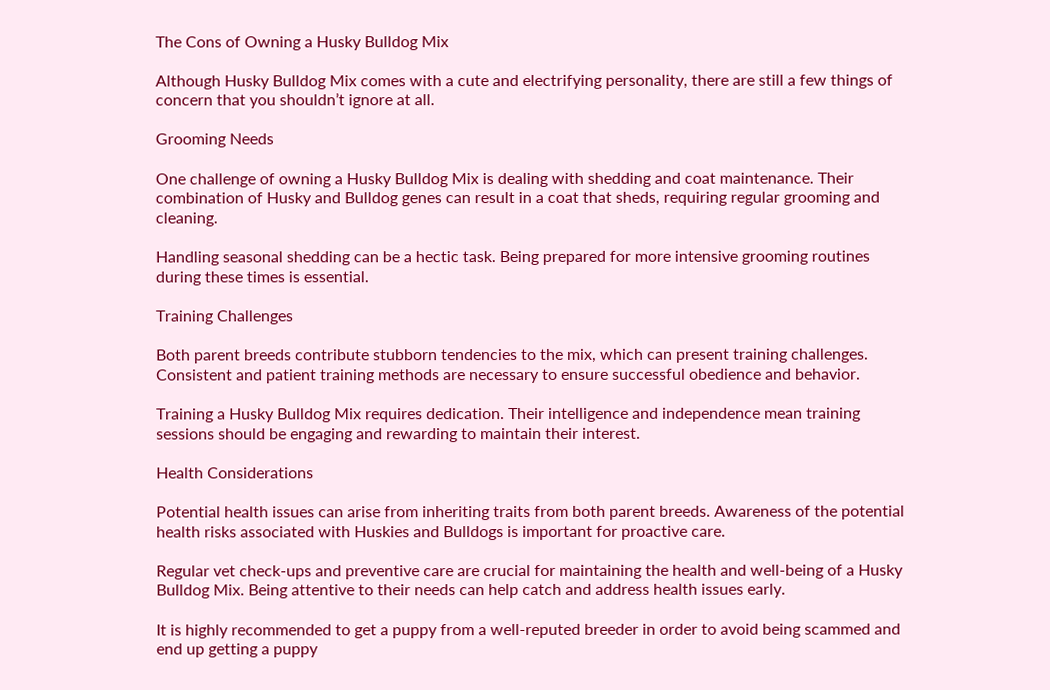The Cons of Owning a Husky Bulldog Mix

Although Husky Bulldog Mix comes with a cute and electrifying personality, there are still a few things of concern that you shouldn’t ignore at all.

Grooming Needs

One challenge of owning a Husky Bulldog Mix is dealing with shedding and coat maintenance. Their combination of Husky and Bulldog genes can result in a coat that sheds, requiring regular grooming and cleaning.

Handling seasonal shedding can be a hectic task. Being prepared for more intensive grooming routines during these times is essential.

Training Challenges

Both parent breeds contribute stubborn tendencies to the mix, which can present training challenges. Consistent and patient training methods are necessary to ensure successful obedience and behavior.

Training a Husky Bulldog Mix requires dedication. Their intelligence and independence mean training sessions should be engaging and rewarding to maintain their interest.

Health Considerations

Potential health issues can arise from inheriting traits from both parent breeds. Awareness of the potential health risks associated with Huskies and Bulldogs is important for proactive care.

Regular vet check-ups and preventive care are crucial for maintaining the health and well-being of a Husky Bulldog Mix. Being attentive to their needs can help catch and address health issues early.

It is highly recommended to get a puppy from a well-reputed breeder in order to avoid being scammed and end up getting a puppy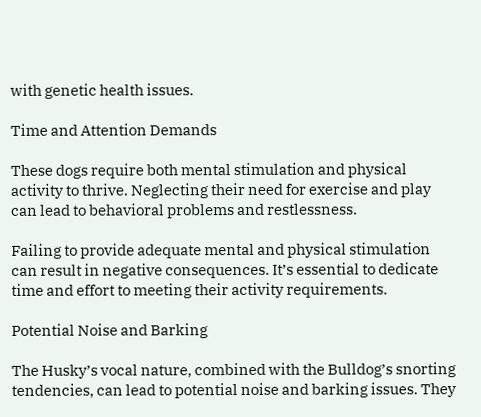with genetic health issues.

Time and Attention Demands

These dogs require both mental stimulation and physical activity to thrive. Neglecting their need for exercise and play can lead to behavioral problems and restlessness.

Failing to provide adequate mental and physical stimulation can result in negative consequences. It’s essential to dedicate time and effort to meeting their activity requirements.

Potential Noise and Barking

The Husky’s vocal nature, combined with the Bulldog’s snorting tendencies, can lead to potential noise and barking issues. They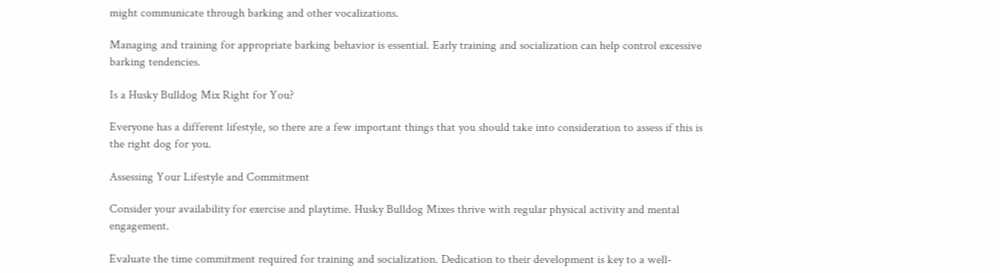might communicate through barking and other vocalizations.

Managing and training for appropriate barking behavior is essential. Early training and socialization can help control excessive barking tendencies.

Is a Husky Bulldog Mix Right for You?

Everyone has a different lifestyle, so there are a few important things that you should take into consideration to assess if this is the right dog for you.

Assessing Your Lifestyle and Commitment

Consider your availability for exercise and playtime. Husky Bulldog Mixes thrive with regular physical activity and mental engagement.

Evaluate the time commitment required for training and socialization. Dedication to their development is key to a well-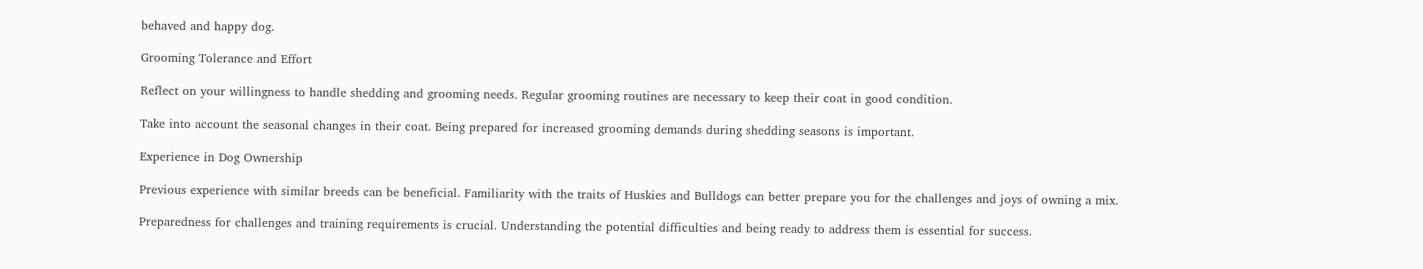behaved and happy dog.

Grooming Tolerance and Effort

Reflect on your willingness to handle shedding and grooming needs. Regular grooming routines are necessary to keep their coat in good condition.

Take into account the seasonal changes in their coat. Being prepared for increased grooming demands during shedding seasons is important.

Experience in Dog Ownership

Previous experience with similar breeds can be beneficial. Familiarity with the traits of Huskies and Bulldogs can better prepare you for the challenges and joys of owning a mix.

Preparedness for challenges and training requirements is crucial. Understanding the potential difficulties and being ready to address them is essential for success.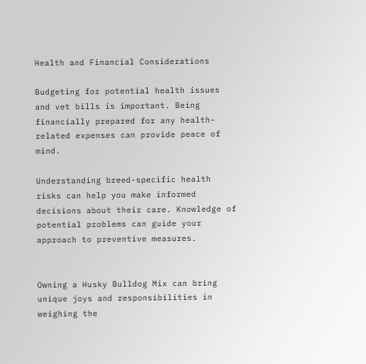Health and Financial Considerations

Budgeting for potential health issues and vet bills is important. Being financially prepared for any health-related expenses can provide peace of mind.

Understanding breed-specific health risks can help you make informed decisions about their care. Knowledge of potential problems can guide your approach to preventive measures.


Owning a Husky Bulldog Mix can bring unique joys and responsibilities in weighing the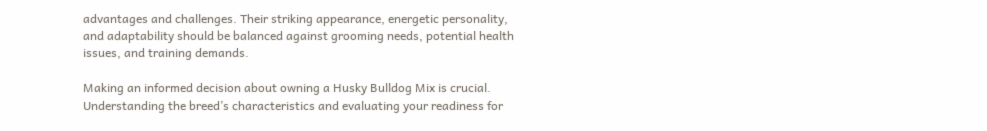advantages and challenges. Their striking appearance, energetic personality, and adaptability should be balanced against grooming needs, potential health issues, and training demands.

Making an informed decision about owning a Husky Bulldog Mix is crucial. Understanding the breed’s characteristics and evaluating your readiness for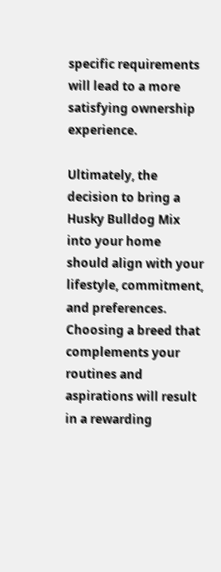specific requirements will lead to a more satisfying ownership experience.

Ultimately, the decision to bring a Husky Bulldog Mix into your home should align with your lifestyle, commitment, and preferences. Choosing a breed that complements your routines and aspirations will result in a rewarding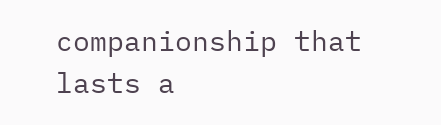companionship that lasts a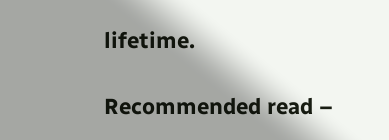lifetime.

Recommended read –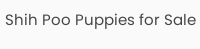Shih Poo Puppies for Sale